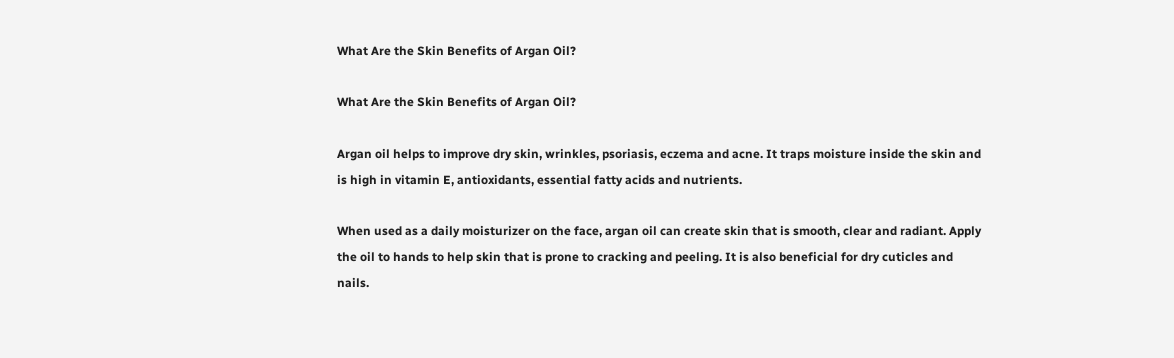What Are the Skin Benefits of Argan Oil?

What Are the Skin Benefits of Argan Oil?

Argan oil helps to improve dry skin, wrinkles, psoriasis, eczema and acne. It traps moisture inside the skin and is high in vitamin E, antioxidants, essential fatty acids and nutrients.

When used as a daily moisturizer on the face, argan oil can create skin that is smooth, clear and radiant. Apply the oil to hands to help skin that is prone to cracking and peeling. It is also beneficial for dry cuticles and nails.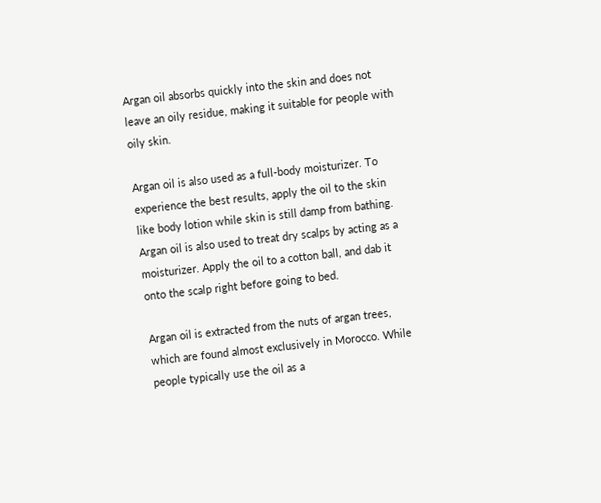Argan oil absorbs quickly into the skin and does not leave an oily residue, making it suitable for people with oily skin.

Argan oil is also used as a full-body moisturizer. To experience the best results, apply the oil to the skin like body lotion while skin is still damp from bathing. Argan oil is also used to treat dry scalps by acting as a moisturizer. Apply the oil to a cotton ball, and dab it onto the scalp right before going to bed.

Argan oil is extracted from the nuts of argan trees, which are found almost exclusively in Morocco. While people typically use the oil as a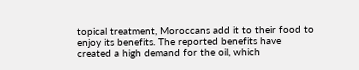topical treatment, Moroccans add it to their food to enjoy its benefits. The reported benefits have created a high demand for the oil, which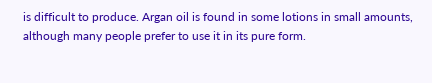is difficult to produce. Argan oil is found in some lotions in small amounts, although many people prefer to use it in its pure form.